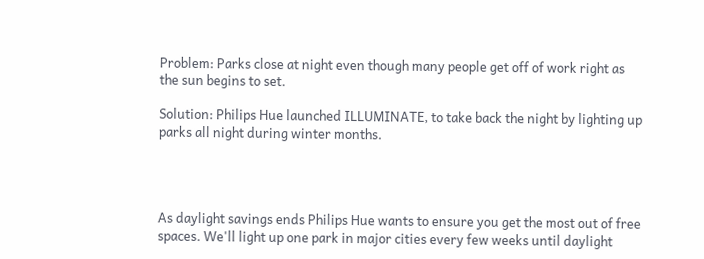Problem: Parks close at night even though many people get off of work right as the sun begins to set.

Solution: Philips Hue launched ILLUMINATE, to take back the night by lighting up parks all night during winter months.




As daylight savings ends Philips Hue wants to ensure you get the most out of free spaces. We'll light up one park in major cities every few weeks until daylight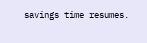savings time resumes.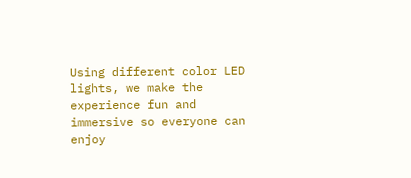Using different color LED lights, we make the experience fun and immersive so everyone can enjoy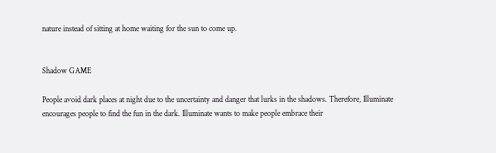nature instead of sitting at home waiting for the sun to come up.


Shadow GAME

People avoid dark places at night due to the uncertainty and danger that lurks in the shadows. Therefore, Illuminate encourages people to find the fun in the dark. Illuminate wants to make people embrace their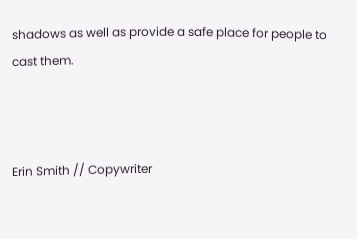shadows as well as provide a safe place for people to cast them.



Erin Smith // Copywriter